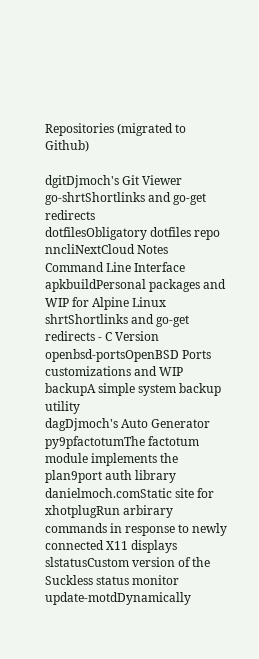Repositories (migrated to Github)

dgitDjmoch's Git Viewer
go-shrtShortlinks and go-get redirects
dotfilesObligatory dotfiles repo
nncliNextCloud Notes Command Line Interface
apkbuildPersonal packages and WIP for Alpine Linux
shrtShortlinks and go-get redirects - C Version
openbsd-portsOpenBSD Ports customizations and WIP
backupA simple system backup utility
dagDjmoch's Auto Generator
py9pfactotumThe factotum module implements the plan9port auth library
danielmoch.comStatic site for
xhotplugRun arbirary commands in response to newly connected X11 displays
slstatusCustom version of the Suckless status monitor
update-motdDynamically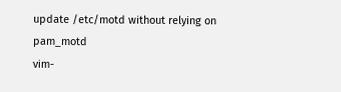update /etc/motd without relying on pam_motd
vim-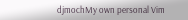djmochMy own personal Vim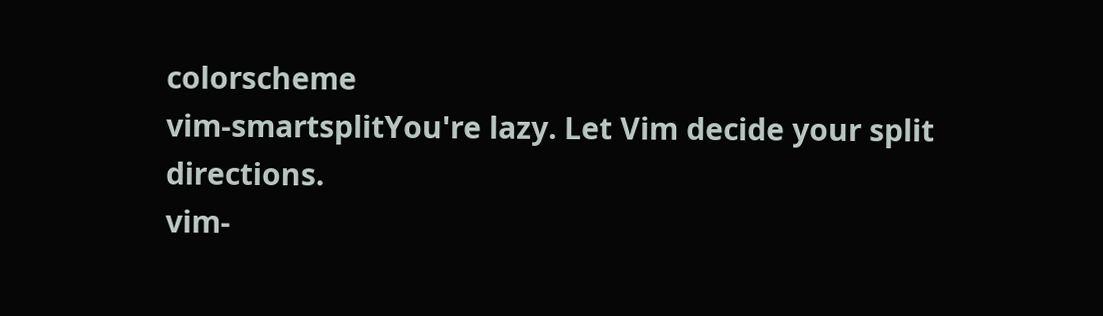colorscheme
vim-smartsplitYou're lazy. Let Vim decide your split directions.
vim-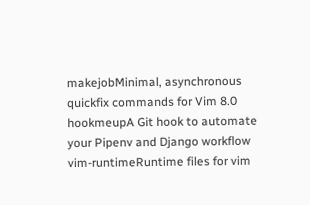makejobMinimal, asynchronous quickfix commands for Vim 8.0
hookmeupA Git hook to automate your Pipenv and Django workflow
vim-runtimeRuntime files for vim